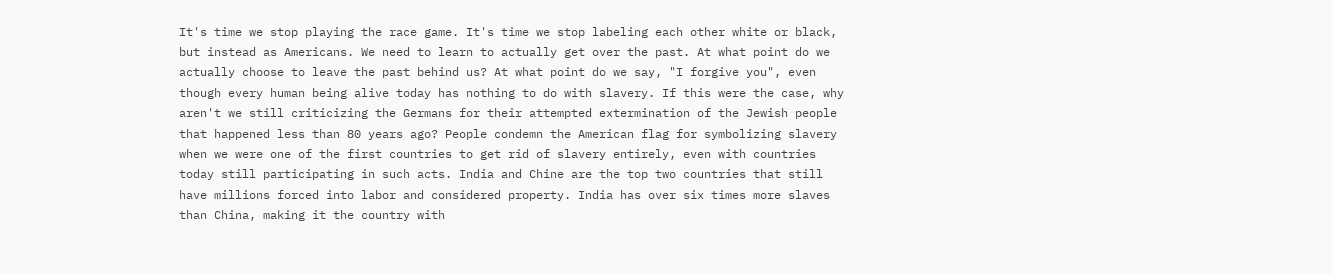It's time we stop playing the race game. It's time we stop labeling each other white or black, but instead as Americans. We need to learn to actually get over the past. At what point do we actually choose to leave the past behind us? At what point do we say, "I forgive you", even though every human being alive today has nothing to do with slavery. If this were the case, why aren't we still criticizing the Germans for their attempted extermination of the Jewish people that happened less than 80 years ago? People condemn the American flag for symbolizing slavery when we were one of the first countries to get rid of slavery entirely, even with countries today still participating in such acts. India and Chine are the top two countries that still have millions forced into labor and considered property. India has over six times more slaves than China, making it the country with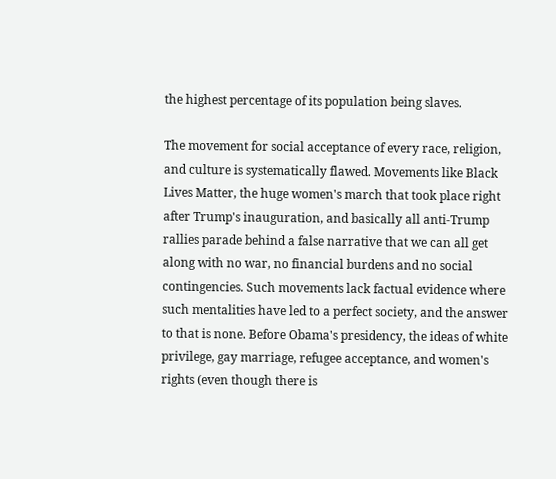the highest percentage of its population being slaves.

The movement for social acceptance of every race, religion, and culture is systematically flawed. Movements like Black Lives Matter, the huge women's march that took place right after Trump's inauguration, and basically all anti-Trump rallies parade behind a false narrative that we can all get along with no war, no financial burdens and no social contingencies. Such movements lack factual evidence where such mentalities have led to a perfect society, and the answer to that is none. Before Obama's presidency, the ideas of white privilege, gay marriage, refugee acceptance, and women's rights (even though there is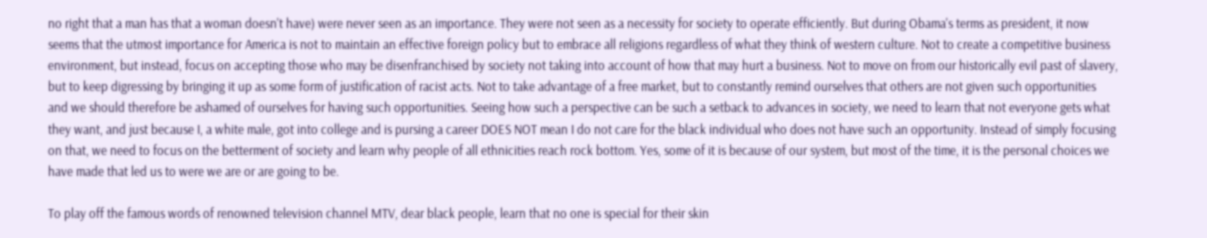no right that a man has that a woman doesn't have) were never seen as an importance. They were not seen as a necessity for society to operate efficiently. But during Obama's terms as president, it now seems that the utmost importance for America is not to maintain an effective foreign policy but to embrace all religions regardless of what they think of western culture. Not to create a competitive business environment, but instead, focus on accepting those who may be disenfranchised by society not taking into account of how that may hurt a business. Not to move on from our historically evil past of slavery, but to keep digressing by bringing it up as some form of justification of racist acts. Not to take advantage of a free market, but to constantly remind ourselves that others are not given such opportunities and we should therefore be ashamed of ourselves for having such opportunities. Seeing how such a perspective can be such a setback to advances in society, we need to learn that not everyone gets what they want, and just because I, a white male, got into college and is pursing a career DOES NOT mean I do not care for the black individual who does not have such an opportunity. Instead of simply focusing on that, we need to focus on the betterment of society and learn why people of all ethnicities reach rock bottom. Yes, some of it is because of our system, but most of the time, it is the personal choices we have made that led us to were we are or are going to be.

To play off the famous words of renowned television channel MTV, dear black people, learn that no one is special for their skin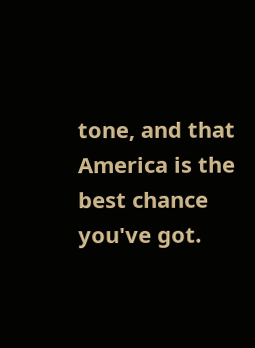tone, and that America is the best chance you've got.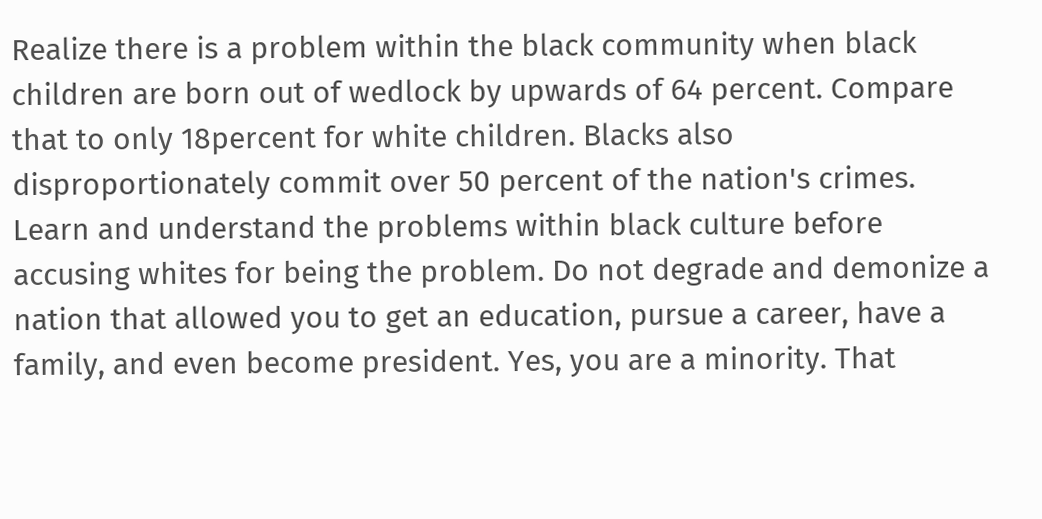Realize there is a problem within the black community when black children are born out of wedlock by upwards of 64 percent. Compare that to only 18percent for white children. Blacks also disproportionately commit over 50 percent of the nation's crimes. Learn and understand the problems within black culture before accusing whites for being the problem. Do not degrade and demonize a nation that allowed you to get an education, pursue a career, have a family, and even become president. Yes, you are a minority. That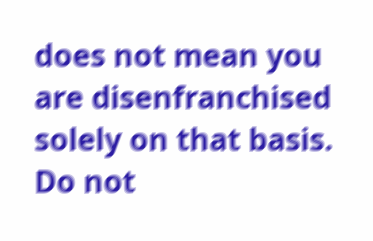does not mean you are disenfranchised solely on that basis. Do not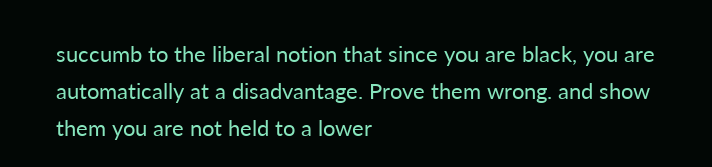succumb to the liberal notion that since you are black, you are automatically at a disadvantage. Prove them wrong. and show them you are not held to a lower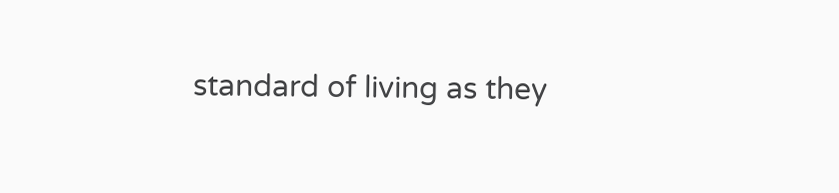standard of living as they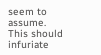seem to assume. This should infuriate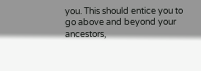you. This should entice you to go above and beyond your ancestors,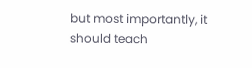but most importantly, it should teach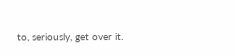to, seriously, get over it.